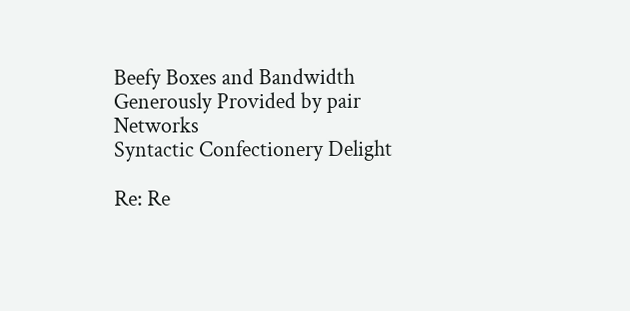Beefy Boxes and Bandwidth Generously Provided by pair Networks
Syntactic Confectionery Delight

Re: Re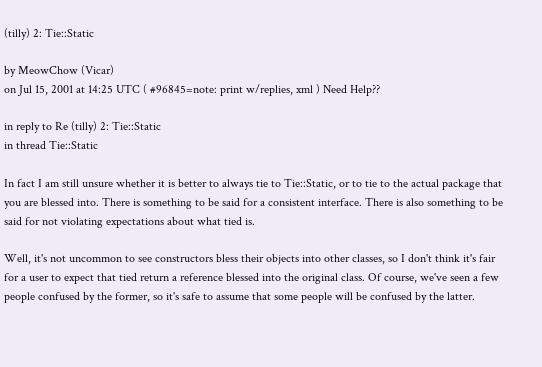(tilly) 2: Tie::Static

by MeowChow (Vicar)
on Jul 15, 2001 at 14:25 UTC ( #96845=note: print w/replies, xml ) Need Help??

in reply to Re (tilly) 2: Tie::Static
in thread Tie::Static

In fact I am still unsure whether it is better to always tie to Tie::Static, or to tie to the actual package that you are blessed into. There is something to be said for a consistent interface. There is also something to be said for not violating expectations about what tied is.

Well, it's not uncommon to see constructors bless their objects into other classes, so I don't think it's fair for a user to expect that tied return a reference blessed into the original class. Of course, we've seen a few people confused by the former, so it's safe to assume that some people will be confused by the latter.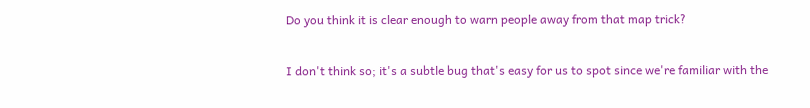Do you think it is clear enough to warn people away from that map trick?

I don't think so; it's a subtle bug that's easy for us to spot since we're familiar with the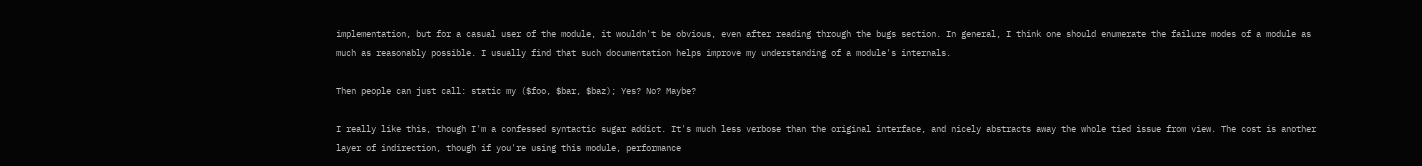implementation, but for a casual user of the module, it wouldn't be obvious, even after reading through the bugs section. In general, I think one should enumerate the failure modes of a module as much as reasonably possible. I usually find that such documentation helps improve my understanding of a module's internals.

Then people can just call: static my ($foo, $bar, $baz); Yes? No? Maybe?

I really like this, though I'm a confessed syntactic sugar addict. It's much less verbose than the original interface, and nicely abstracts away the whole tied issue from view. The cost is another layer of indirection, though if you're using this module, performance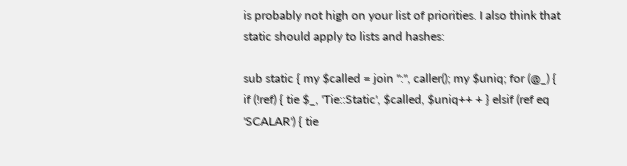is probably not high on your list of priorities. I also think that static should apply to lists and hashes:

sub static { my $called = join ":", caller(); my $uniq; for (@_) { if (!ref) { tie $_, 'Tie::Static', $called, $uniq++ + } elsif (ref eq 'SCALAR') { tie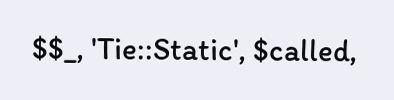$$_, 'Tie::Static', $called,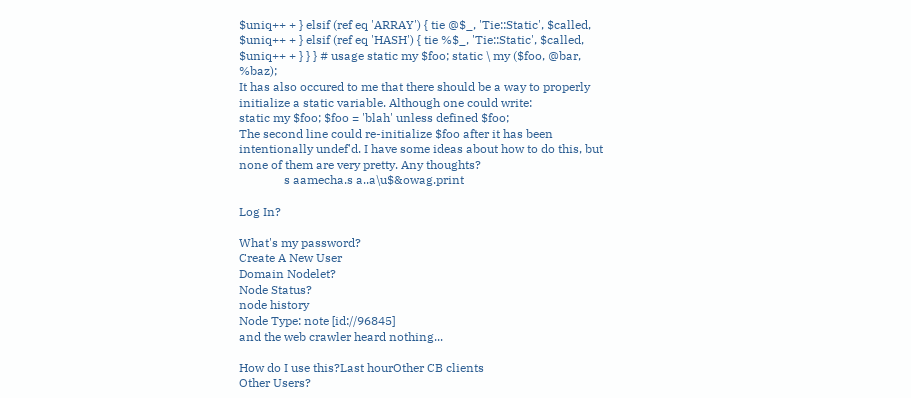$uniq++ + } elsif (ref eq 'ARRAY') { tie @$_, 'Tie::Static', $called, $uniq++ + } elsif (ref eq 'HASH') { tie %$_, 'Tie::Static', $called, $uniq++ + } } } # usage static my $foo; static \ my ($foo, @bar, %baz);
It has also occured to me that there should be a way to properly initialize a static variable. Although one could write:
static my $foo; $foo = 'blah' unless defined $foo;
The second line could re-initialize $foo after it has been intentionally undef'd. I have some ideas about how to do this, but none of them are very pretty. Any thoughts?
               s aamecha.s a..a\u$&owag.print

Log In?

What's my password?
Create A New User
Domain Nodelet?
Node Status?
node history
Node Type: note [id://96845]
and the web crawler heard nothing...

How do I use this?Last hourOther CB clients
Other Users?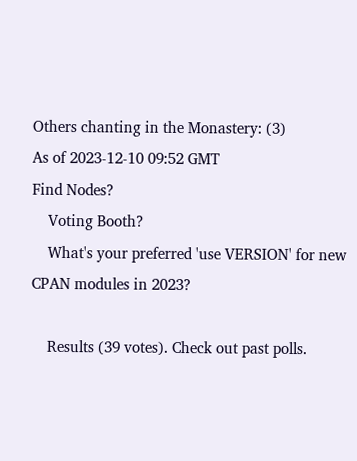Others chanting in the Monastery: (3)
As of 2023-12-10 09:52 GMT
Find Nodes?
    Voting Booth?
    What's your preferred 'use VERSION' for new CPAN modules in 2023?

    Results (39 votes). Check out past polls.